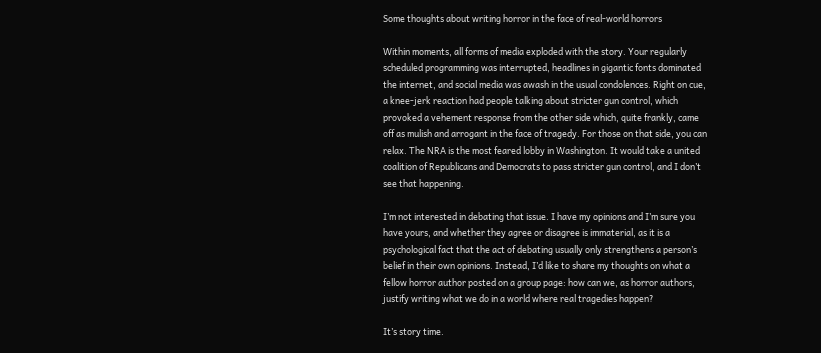Some thoughts about writing horror in the face of real-world horrors

Within moments, all forms of media exploded with the story. Your regularly scheduled programming was interrupted, headlines in gigantic fonts dominated the internet, and social media was awash in the usual condolences. Right on cue, a knee-jerk reaction had people talking about stricter gun control, which provoked a vehement response from the other side which, quite frankly, came off as mulish and arrogant in the face of tragedy. For those on that side, you can relax. The NRA is the most feared lobby in Washington. It would take a united coalition of Republicans and Democrats to pass stricter gun control, and I don’t see that happening.

I’m not interested in debating that issue. I have my opinions and I’m sure you have yours, and whether they agree or disagree is immaterial, as it is a psychological fact that the act of debating usually only strengthens a person’s belief in their own opinions. Instead, I’d like to share my thoughts on what a fellow horror author posted on a group page: how can we, as horror authors, justify writing what we do in a world where real tragedies happen?

It’s story time.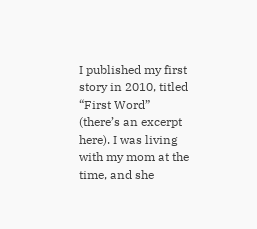I published my first story in 2010, titled “First Word” (there’s an excerpt here). I was living with my mom at the time, and she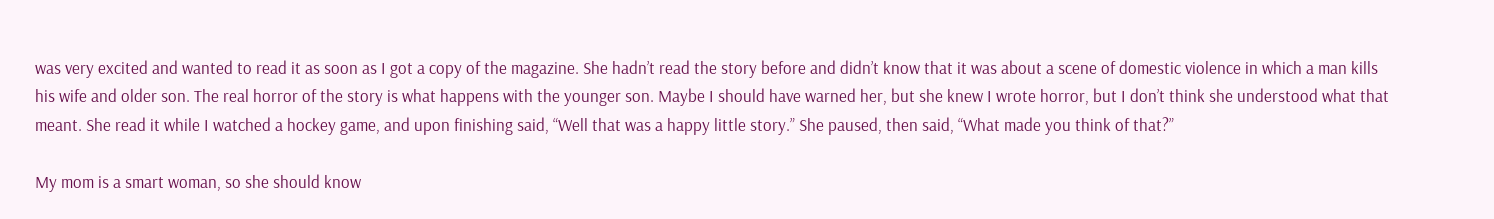was very excited and wanted to read it as soon as I got a copy of the magazine. She hadn’t read the story before and didn’t know that it was about a scene of domestic violence in which a man kills his wife and older son. The real horror of the story is what happens with the younger son. Maybe I should have warned her, but she knew I wrote horror, but I don’t think she understood what that meant. She read it while I watched a hockey game, and upon finishing said, “Well that was a happy little story.” She paused, then said, “What made you think of that?”

My mom is a smart woman, so she should know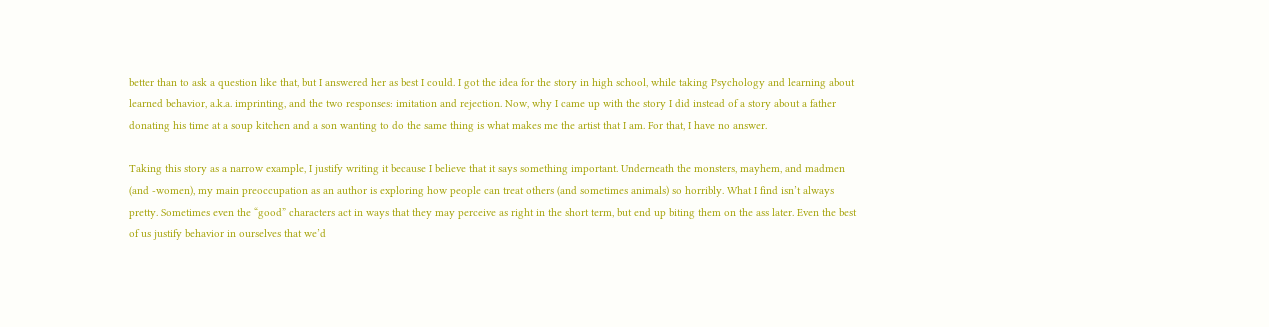better than to ask a question like that, but I answered her as best I could. I got the idea for the story in high school, while taking Psychology and learning about learned behavior, a.k.a. imprinting, and the two responses: imitation and rejection. Now, why I came up with the story I did instead of a story about a father donating his time at a soup kitchen and a son wanting to do the same thing is what makes me the artist that I am. For that, I have no answer.

Taking this story as a narrow example, I justify writing it because I believe that it says something important. Underneath the monsters, mayhem, and madmen (and -women), my main preoccupation as an author is exploring how people can treat others (and sometimes animals) so horribly. What I find isn’t always pretty. Sometimes even the “good” characters act in ways that they may perceive as right in the short term, but end up biting them on the ass later. Even the best of us justify behavior in ourselves that we’d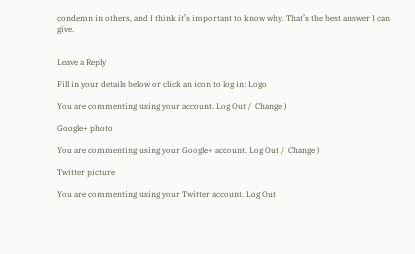condemn in others, and I think it’s important to know why. That’s the best answer I can give.


Leave a Reply

Fill in your details below or click an icon to log in: Logo

You are commenting using your account. Log Out /  Change )

Google+ photo

You are commenting using your Google+ account. Log Out /  Change )

Twitter picture

You are commenting using your Twitter account. Log Out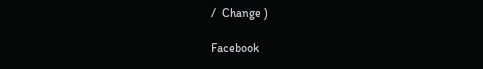/  Change )

Facebook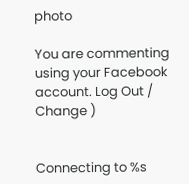photo

You are commenting using your Facebook account. Log Out /  Change )


Connecting to %s